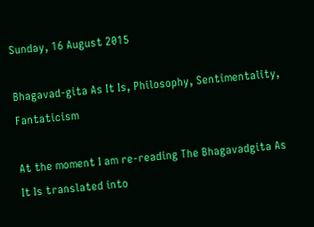Sunday, 16 August 2015

Bhagavad-gita As It Is, Philosophy, Sentimentality, Fantaticism

At the moment I am re-reading The Bhagavadgita As It Is translated into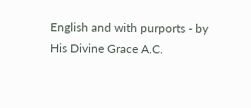English and with purports - by His Divine Grace A.C.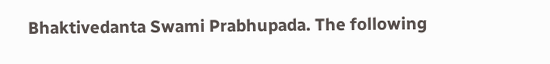Bhaktivedanta Swami Prabhupada. The following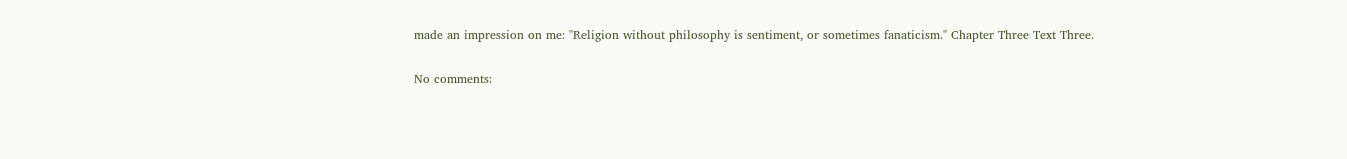made an impression on me: "Religion without philosophy is sentiment, or sometimes fanaticism." Chapter Three Text Three.

No comments: